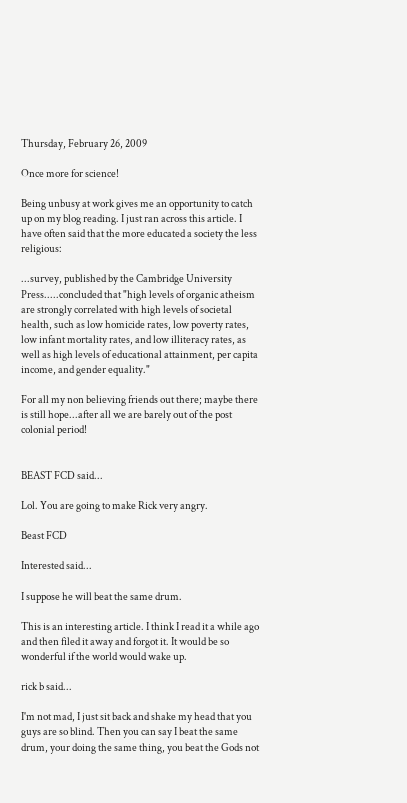Thursday, February 26, 2009

Once more for science!

Being unbusy at work gives me an opportunity to catch up on my blog reading. I just ran across this article. I have often said that the more educated a society the less religious:

...survey, published by the Cambridge University Press.....concluded that "high levels of organic atheism are strongly correlated with high levels of societal health, such as low homicide rates, low poverty rates, low infant mortality rates, and low illiteracy rates, as well as high levels of educational attainment, per capita income, and gender equality."

For all my non believing friends out there; maybe there is still hope...after all we are barely out of the post colonial period!


BEAST FCD said...

Lol. You are going to make Rick very angry.

Beast FCD

Interested said...

I suppose he will beat the same drum.

This is an interesting article. I think I read it a while ago and then filed it away and forgot it. It would be so wonderful if the world would wake up.

rick b said...

I'm not mad, I just sit back and shake my head that you guys are so blind. Then you can say I beat the same drum, your doing the same thing, you beat the Gods not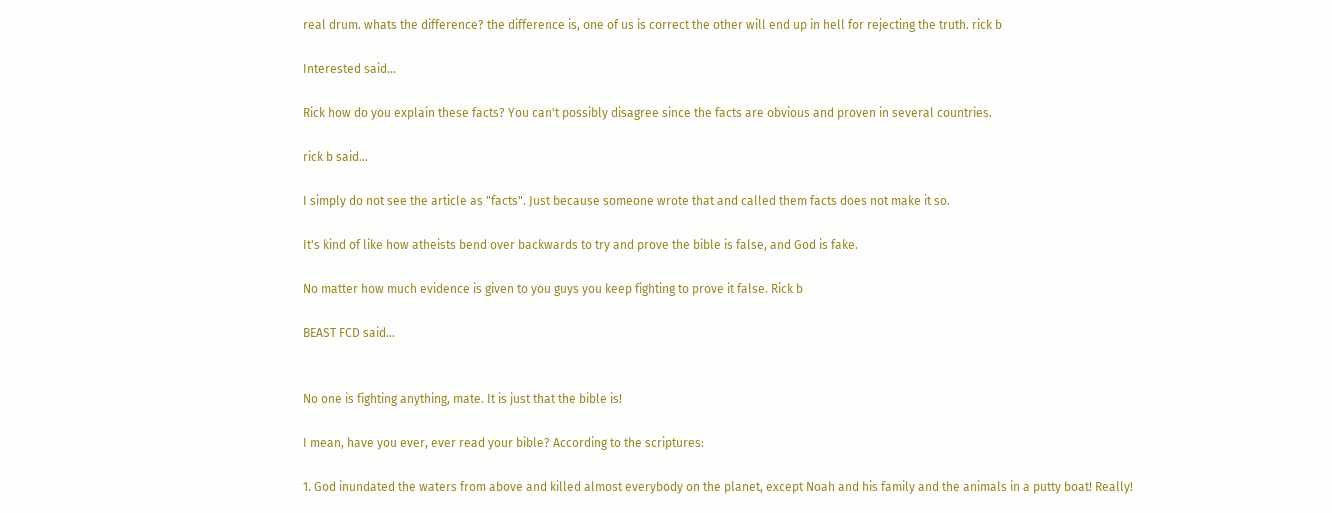real drum. whats the difference? the difference is, one of us is correct the other will end up in hell for rejecting the truth. rick b

Interested said...

Rick how do you explain these facts? You can't possibly disagree since the facts are obvious and proven in several countries.

rick b said...

I simply do not see the article as "facts". Just because someone wrote that and called them facts does not make it so.

It's kind of like how atheists bend over backwards to try and prove the bible is false, and God is fake.

No matter how much evidence is given to you guys you keep fighting to prove it false. Rick b

BEAST FCD said...


No one is fighting anything, mate. It is just that the bible is!

I mean, have you ever, ever read your bible? According to the scriptures:

1. God inundated the waters from above and killed almost everybody on the planet, except Noah and his family and the animals in a putty boat! Really!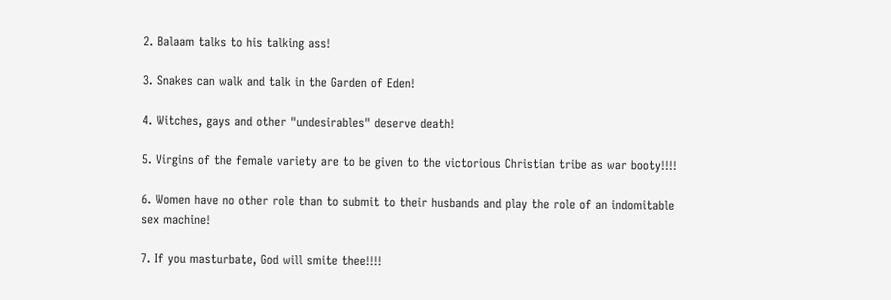2. Balaam talks to his talking ass!

3. Snakes can walk and talk in the Garden of Eden!

4. Witches, gays and other "undesirables" deserve death!

5. Virgins of the female variety are to be given to the victorious Christian tribe as war booty!!!!

6. Women have no other role than to submit to their husbands and play the role of an indomitable sex machine!

7. If you masturbate, God will smite thee!!!!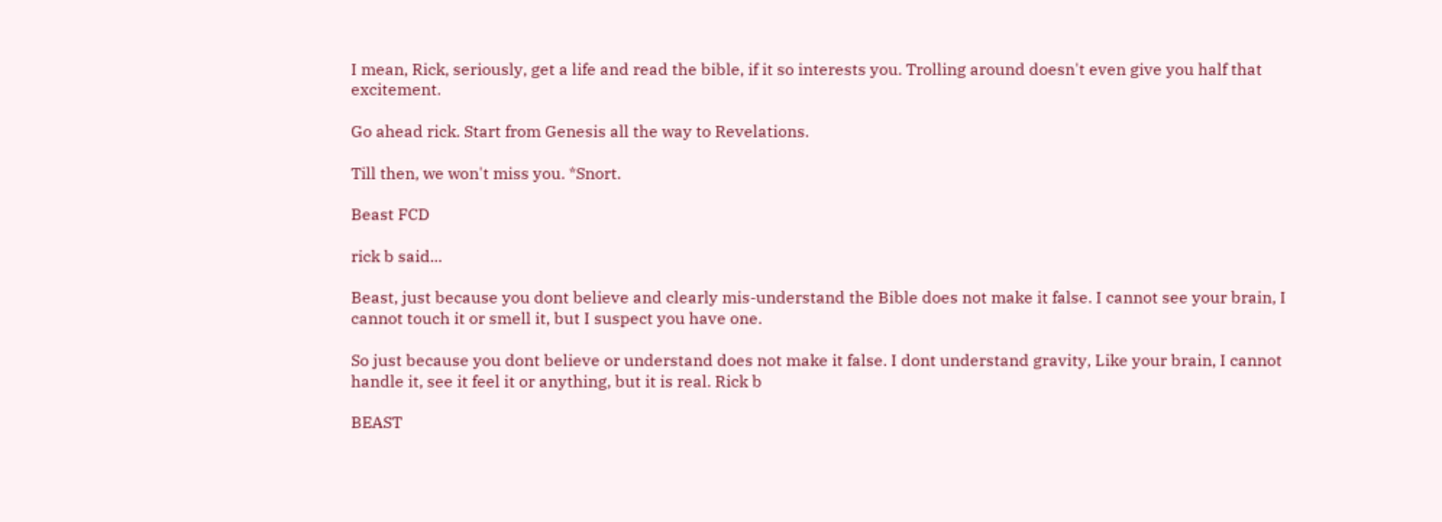I mean, Rick, seriously, get a life and read the bible, if it so interests you. Trolling around doesn't even give you half that excitement.

Go ahead rick. Start from Genesis all the way to Revelations.

Till then, we won't miss you. *Snort.

Beast FCD

rick b said...

Beast, just because you dont believe and clearly mis-understand the Bible does not make it false. I cannot see your brain, I cannot touch it or smell it, but I suspect you have one.

So just because you dont believe or understand does not make it false. I dont understand gravity, Like your brain, I cannot handle it, see it feel it or anything, but it is real. Rick b

BEAST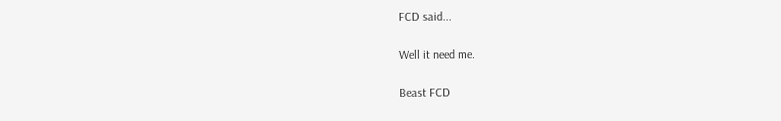FCD said...

Well it need me.

Beast FCD